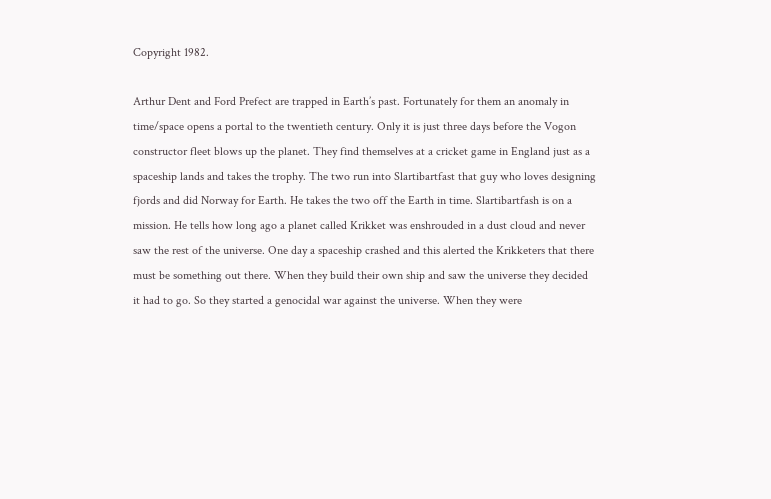Copyright 1982.

Arthur Dent and Ford Prefect are trapped in Earth’s past. Fortunately for them an anomaly in time/space opens a portal to the twentieth century. Only it is just three days before the Vogon constructor fleet blows up the planet. They find themselves at a cricket game in England just as a spaceship lands and takes the trophy. The two run into Slartibartfast that guy who loves designing fjords and did Norway for Earth. He takes the two off the Earth in time. Slartibartfash is on a mission. He tells how long ago a planet called Krikket was enshrouded in a dust cloud and never saw the rest of the universe. One day a spaceship crashed and this alerted the Krikketers that there must be something out there. When they build their own ship and saw the universe they decided it had to go. So they started a genocidal war against the universe. When they were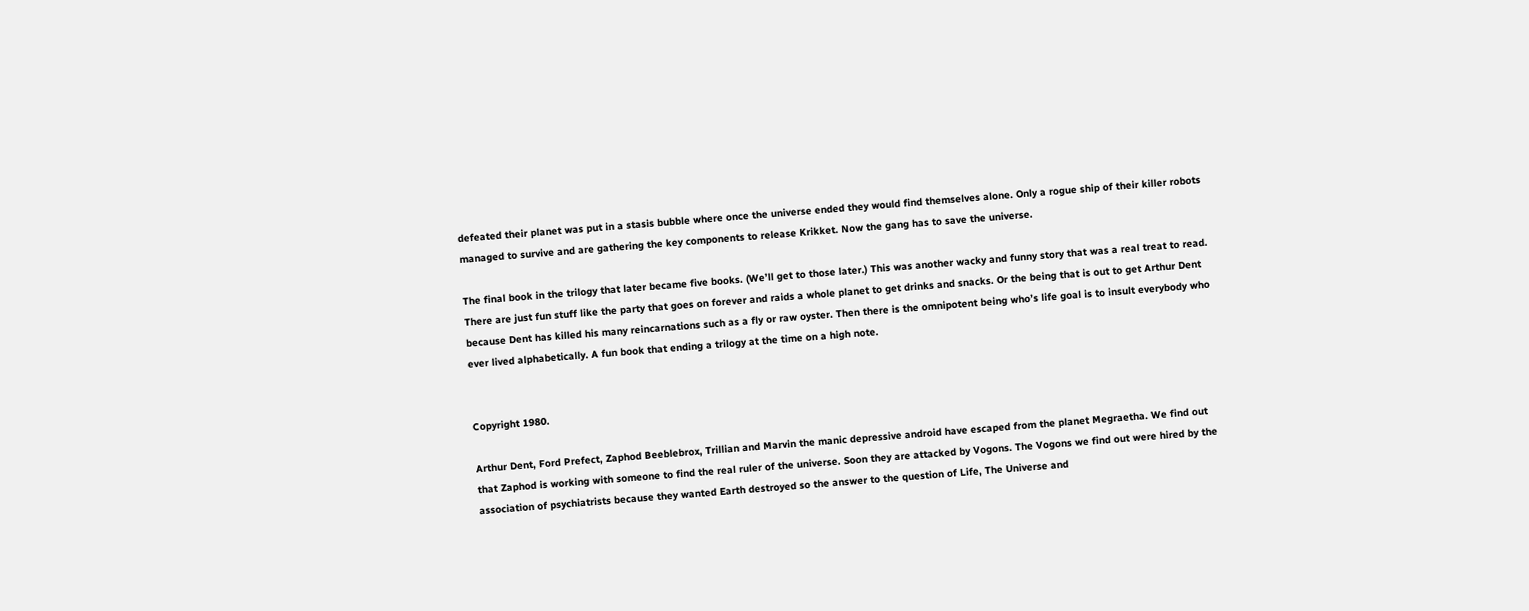defeated their planet was put in a stasis bubble where once the universe ended they would find themselves alone. Only a rogue ship of their killer robots managed to survive and are gathering the key components to release Krikket. Now the gang has to save the universe.

The final book in the trilogy that later became five books. (We’ll get to those later.) This was another wacky and funny story that was a real treat to read. There are just fun stuff like the party that goes on forever and raids a whole planet to get drinks and snacks. Or the being that is out to get Arthur Dent because Dent has killed his many reincarnations such as a fly or raw oyster. Then there is the omnipotent being who’s life goal is to insult everybody who ever lived alphabetically. A fun book that ending a trilogy at the time on a high note.


Copyright 1980.

Arthur Dent, Ford Prefect, Zaphod Beeblebrox, Trillian and Marvin the manic depressive android have escaped from the planet Megraetha. We find out that Zaphod is working with someone to find the real ruler of the universe. Soon they are attacked by Vogons. The Vogons we find out were hired by the association of psychiatrists because they wanted Earth destroyed so the answer to the question of Life, The Universe and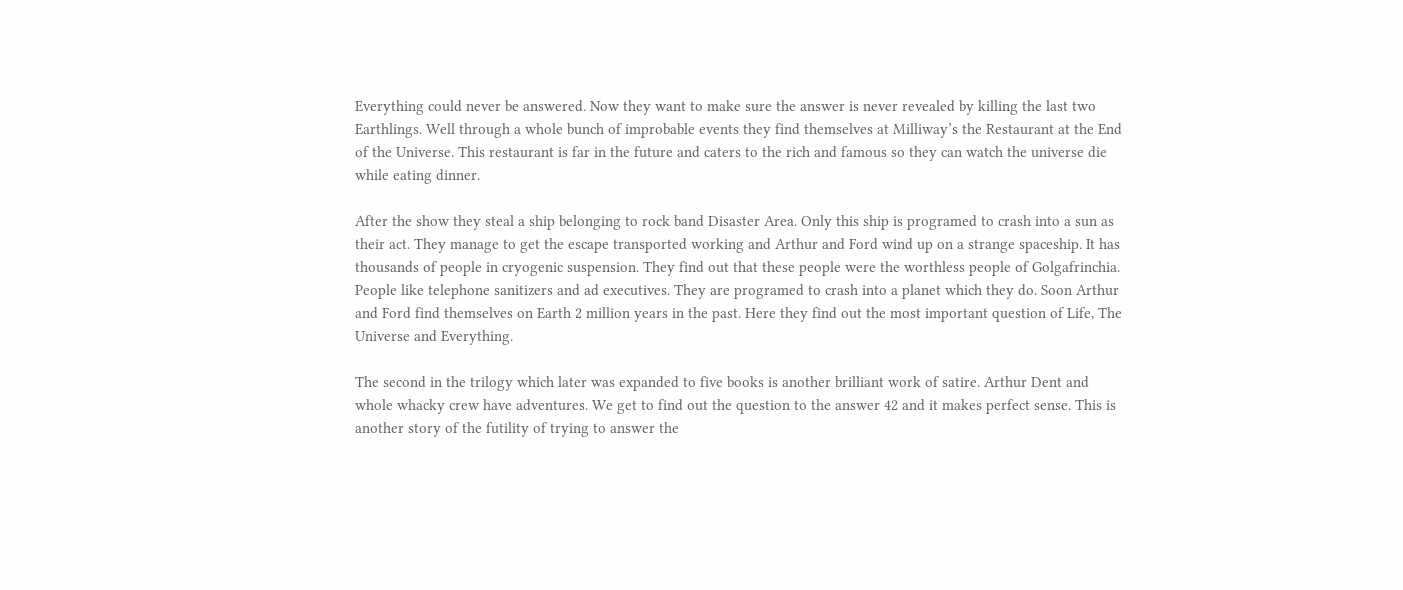Everything could never be answered. Now they want to make sure the answer is never revealed by killing the last two Earthlings. Well through a whole bunch of improbable events they find themselves at Milliway’s the Restaurant at the End of the Universe. This restaurant is far in the future and caters to the rich and famous so they can watch the universe die while eating dinner.

After the show they steal a ship belonging to rock band Disaster Area. Only this ship is programed to crash into a sun as their act. They manage to get the escape transported working and Arthur and Ford wind up on a strange spaceship. It has thousands of people in cryogenic suspension. They find out that these people were the worthless people of Golgafrinchia. People like telephone sanitizers and ad executives. They are programed to crash into a planet which they do. Soon Arthur and Ford find themselves on Earth 2 million years in the past. Here they find out the most important question of Life, The Universe and Everything.

The second in the trilogy which later was expanded to five books is another brilliant work of satire. Arthur Dent and whole whacky crew have adventures. We get to find out the question to the answer 42 and it makes perfect sense. This is another story of the futility of trying to answer the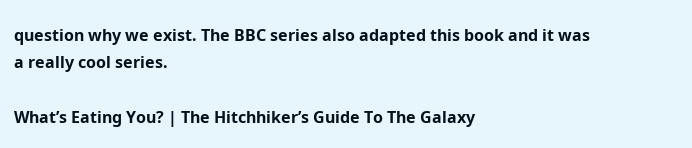question why we exist. The BBC series also adapted this book and it was a really cool series.

What’s Eating You? | The Hitchhiker’s Guide To The Galaxy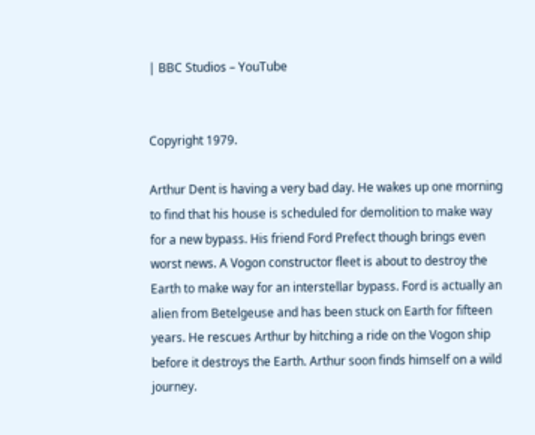| BBC Studios – YouTube


Copyright 1979.

Arthur Dent is having a very bad day. He wakes up one morning to find that his house is scheduled for demolition to make way for a new bypass. His friend Ford Prefect though brings even worst news. A Vogon constructor fleet is about to destroy the Earth to make way for an interstellar bypass. Ford is actually an alien from Betelgeuse and has been stuck on Earth for fifteen years. He rescues Arthur by hitching a ride on the Vogon ship before it destroys the Earth. Arthur soon finds himself on a wild journey.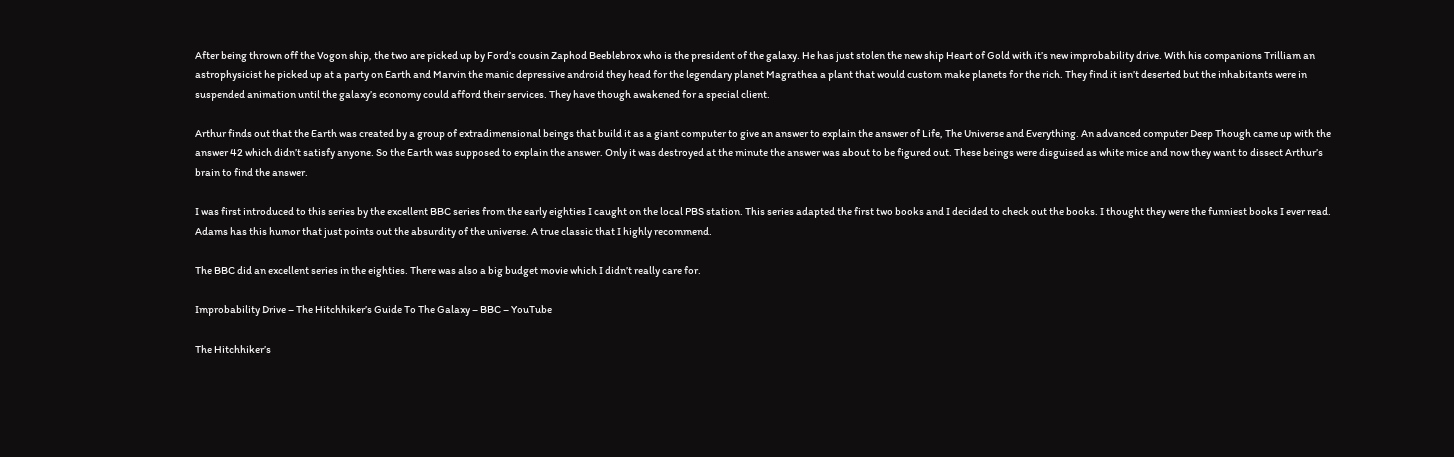After being thrown off the Vogon ship, the two are picked up by Ford’s cousin Zaphod Beeblebrox who is the president of the galaxy. He has just stolen the new ship Heart of Gold with it’s new improbability drive. With his companions Trilliam an astrophysicist he picked up at a party on Earth and Marvin the manic depressive android they head for the legendary planet Magrathea a plant that would custom make planets for the rich. They find it isn’t deserted but the inhabitants were in suspended animation until the galaxy’s economy could afford their services. They have though awakened for a special client.

Arthur finds out that the Earth was created by a group of extradimensional beings that build it as a giant computer to give an answer to explain the answer of Life, The Universe and Everything. An advanced computer Deep Though came up with the answer 42 which didn’t satisfy anyone. So the Earth was supposed to explain the answer. Only it was destroyed at the minute the answer was about to be figured out. These beings were disguised as white mice and now they want to dissect Arthur’s brain to find the answer.

I was first introduced to this series by the excellent BBC series from the early eighties I caught on the local PBS station. This series adapted the first two books and I decided to check out the books. I thought they were the funniest books I ever read. Adams has this humor that just points out the absurdity of the universe. A true classic that I highly recommend.

The BBC did an excellent series in the eighties. There was also a big budget movie which I didn’t really care for.

Improbability Drive – The Hitchhiker’s Guide To The Galaxy – BBC – YouTube

The Hitchhiker’s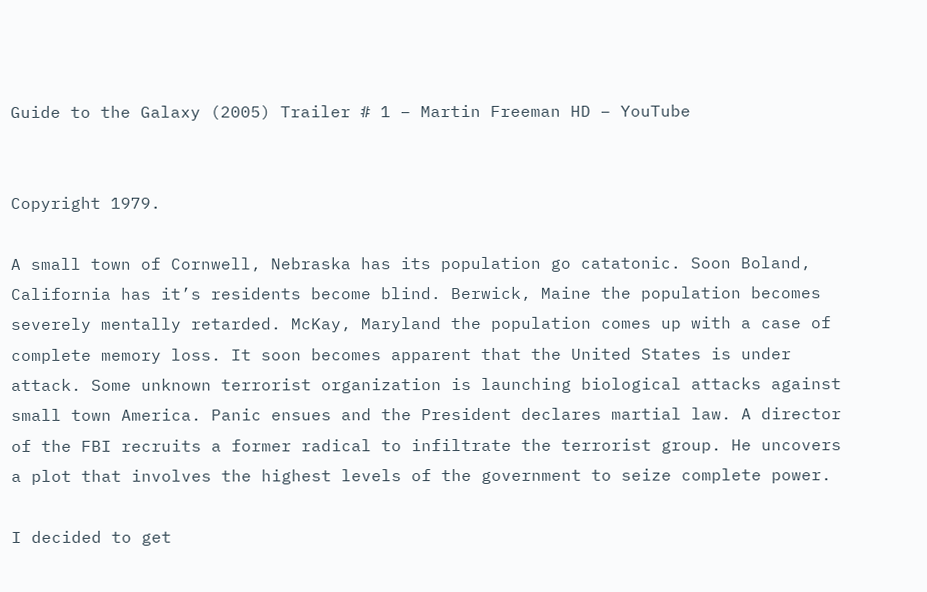Guide to the Galaxy (2005) Trailer # 1 – Martin Freeman HD – YouTube


Copyright 1979.

A small town of Cornwell, Nebraska has its population go catatonic. Soon Boland, California has it’s residents become blind. Berwick, Maine the population becomes severely mentally retarded. McKay, Maryland the population comes up with a case of complete memory loss. It soon becomes apparent that the United States is under attack. Some unknown terrorist organization is launching biological attacks against small town America. Panic ensues and the President declares martial law. A director of the FBI recruits a former radical to infiltrate the terrorist group. He uncovers a plot that involves the highest levels of the government to seize complete power.

I decided to get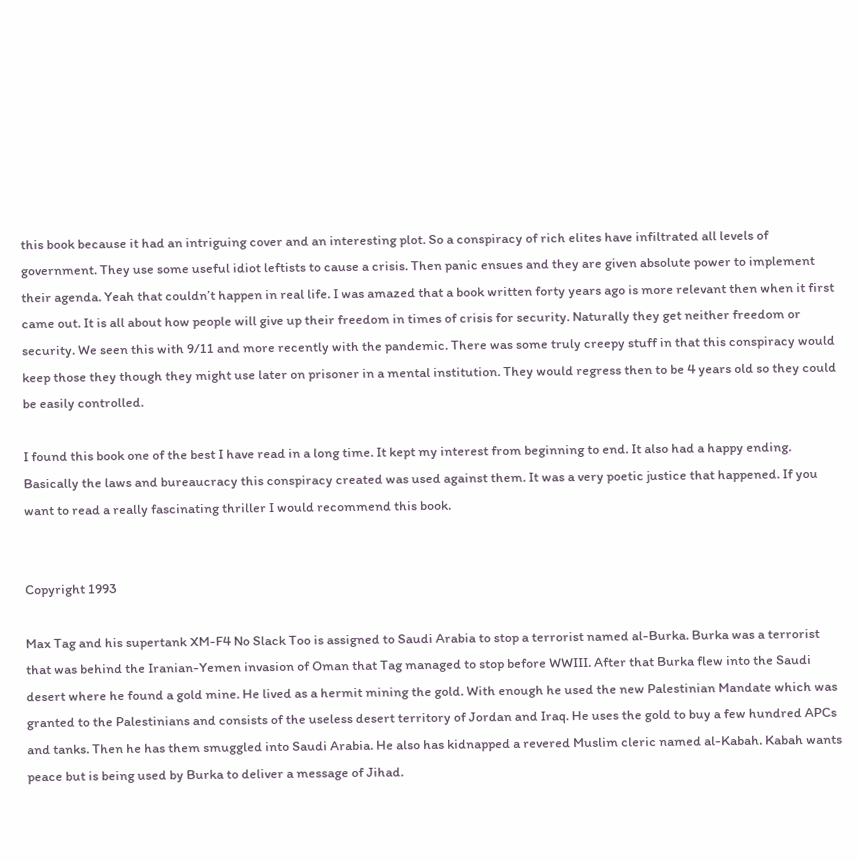this book because it had an intriguing cover and an interesting plot. So a conspiracy of rich elites have infiltrated all levels of government. They use some useful idiot leftists to cause a crisis. Then panic ensues and they are given absolute power to implement their agenda. Yeah that couldn’t happen in real life. I was amazed that a book written forty years ago is more relevant then when it first came out. It is all about how people will give up their freedom in times of crisis for security. Naturally they get neither freedom or security. We seen this with 9/11 and more recently with the pandemic. There was some truly creepy stuff in that this conspiracy would keep those they though they might use later on prisoner in a mental institution. They would regress then to be 4 years old so they could be easily controlled.

I found this book one of the best I have read in a long time. It kept my interest from beginning to end. It also had a happy ending. Basically the laws and bureaucracy this conspiracy created was used against them. It was a very poetic justice that happened. If you want to read a really fascinating thriller I would recommend this book.


Copyright 1993

Max Tag and his supertank XM-F4 No Slack Too is assigned to Saudi Arabia to stop a terrorist named al-Burka. Burka was a terrorist that was behind the Iranian-Yemen invasion of Oman that Tag managed to stop before WWIII. After that Burka flew into the Saudi desert where he found a gold mine. He lived as a hermit mining the gold. With enough he used the new Palestinian Mandate which was granted to the Palestinians and consists of the useless desert territory of Jordan and Iraq. He uses the gold to buy a few hundred APCs and tanks. Then he has them smuggled into Saudi Arabia. He also has kidnapped a revered Muslim cleric named al-Kabah. Kabah wants peace but is being used by Burka to deliver a message of Jihad.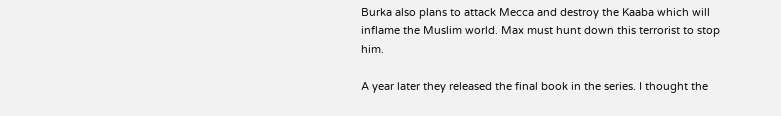Burka also plans to attack Mecca and destroy the Kaaba which will inflame the Muslim world. Max must hunt down this terrorist to stop him.

A year later they released the final book in the series. I thought the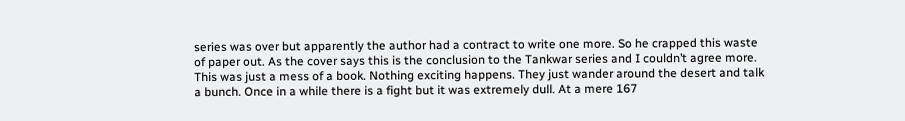series was over but apparently the author had a contract to write one more. So he crapped this waste of paper out. As the cover says this is the conclusion to the Tankwar series and I couldn’t agree more. This was just a mess of a book. Nothing exciting happens. They just wander around the desert and talk a bunch. Once in a while there is a fight but it was extremely dull. At a mere 167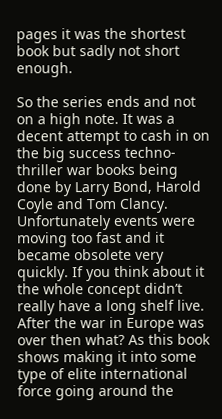pages it was the shortest book but sadly not short enough.

So the series ends and not on a high note. It was a decent attempt to cash in on the big success techno-thriller war books being done by Larry Bond, Harold Coyle and Tom Clancy. Unfortunately events were moving too fast and it became obsolete very quickly. If you think about it the whole concept didn’t really have a long shelf live. After the war in Europe was over then what? As this book shows making it into some type of elite international force going around the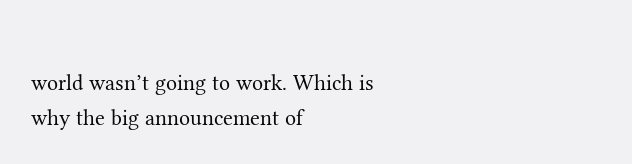world wasn’t going to work. Which is why the big announcement of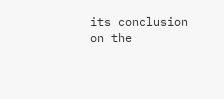its conclusion on the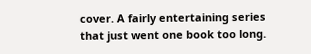cover. A fairly entertaining series that just went one book too long.